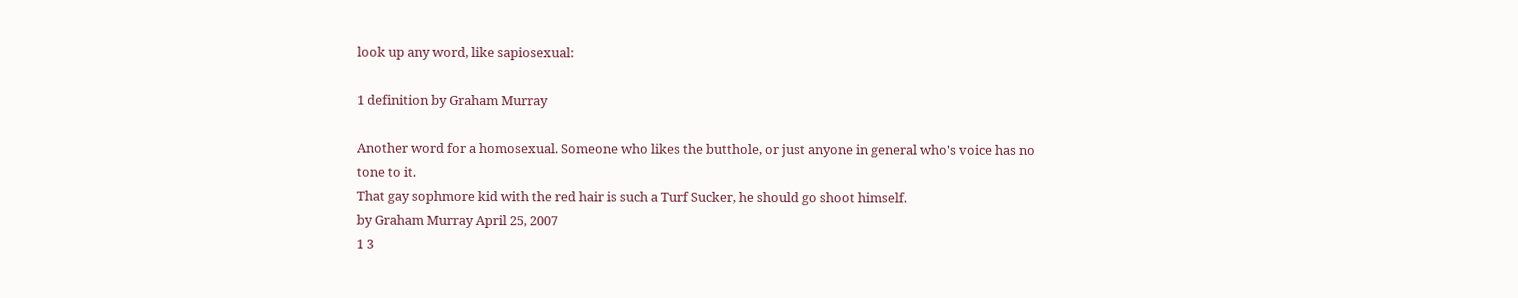look up any word, like sapiosexual:

1 definition by Graham Murray

Another word for a homosexual. Someone who likes the butthole, or just anyone in general who's voice has no tone to it.
That gay sophmore kid with the red hair is such a Turf Sucker, he should go shoot himself.
by Graham Murray April 25, 2007
1 3